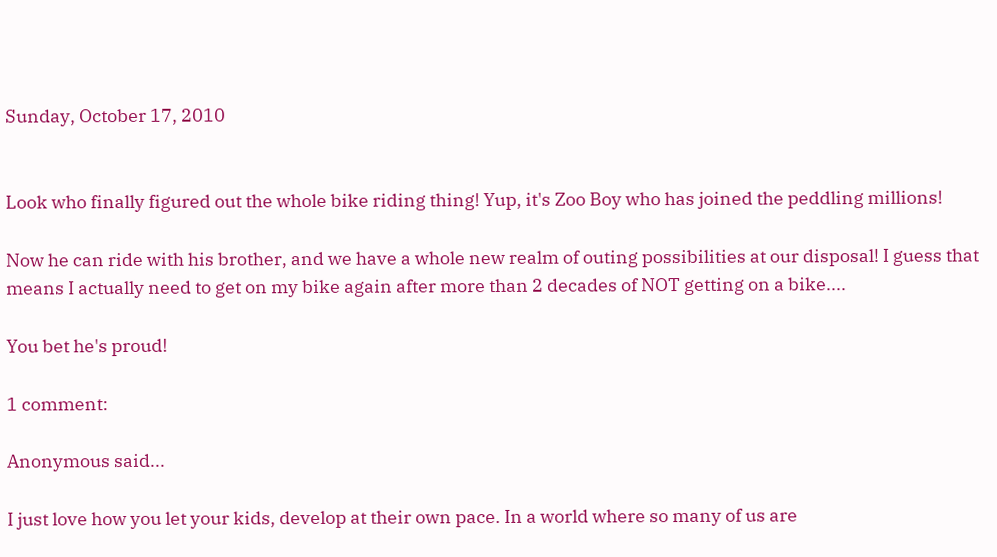Sunday, October 17, 2010


Look who finally figured out the whole bike riding thing! Yup, it's Zoo Boy who has joined the peddling millions!

Now he can ride with his brother, and we have a whole new realm of outing possibilities at our disposal! I guess that means I actually need to get on my bike again after more than 2 decades of NOT getting on a bike....

You bet he's proud!

1 comment:

Anonymous said...

I just love how you let your kids, develop at their own pace. In a world where so many of us are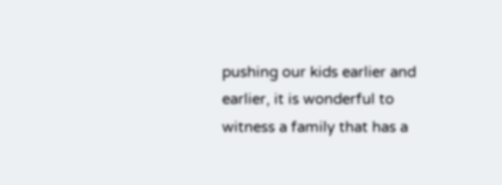pushing our kids earlier and earlier, it is wonderful to witness a family that has a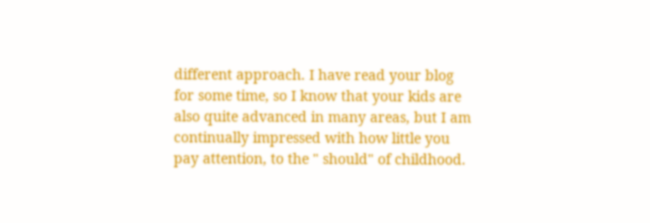different approach. I have read your blog for some time, so I know that your kids are also quite advanced in many areas, but I am continually impressed with how little you pay attention, to the " should" of childhood.